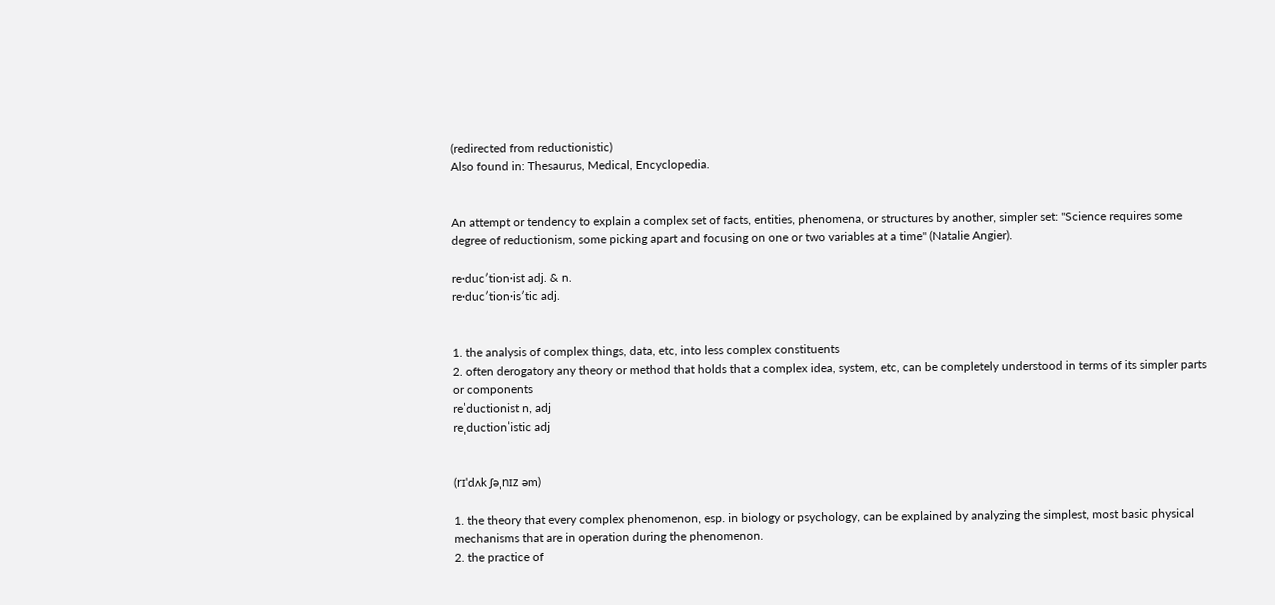(redirected from reductionistic)
Also found in: Thesaurus, Medical, Encyclopedia.


An attempt or tendency to explain a complex set of facts, entities, phenomena, or structures by another, simpler set: "Science requires some degree of reductionism, some picking apart and focusing on one or two variables at a time" (Natalie Angier).

re·duc′tion·ist adj. & n.
re·duc′tion·is′tic adj.


1. the analysis of complex things, data, etc, into less complex constituents
2. often derogatory any theory or method that holds that a complex idea, system, etc, can be completely understood in terms of its simpler parts or components
reˈductionist n, adj
reˌductionˈistic adj


(rɪˈdʌk ʃəˌnɪz əm)

1. the theory that every complex phenomenon, esp. in biology or psychology, can be explained by analyzing the simplest, most basic physical mechanisms that are in operation during the phenomenon.
2. the practice of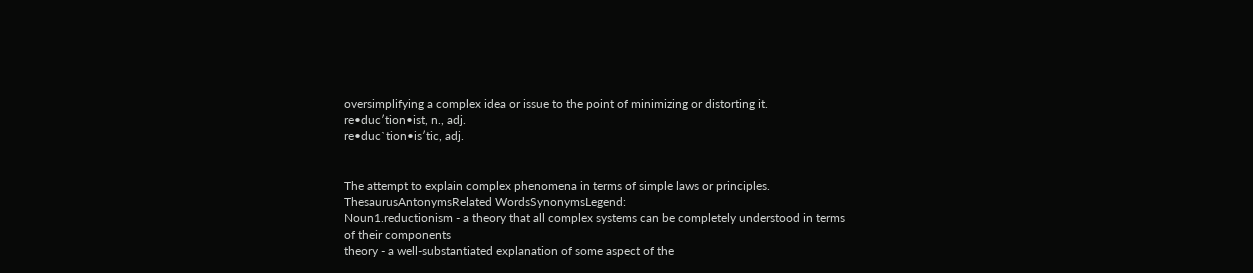oversimplifying a complex idea or issue to the point of minimizing or distorting it.
re•duc′tion•ist, n., adj.
re•duc`tion•is′tic, adj.


The attempt to explain complex phenomena in terms of simple laws or principles.
ThesaurusAntonymsRelated WordsSynonymsLegend:
Noun1.reductionism - a theory that all complex systems can be completely understood in terms of their components
theory - a well-substantiated explanation of some aspect of the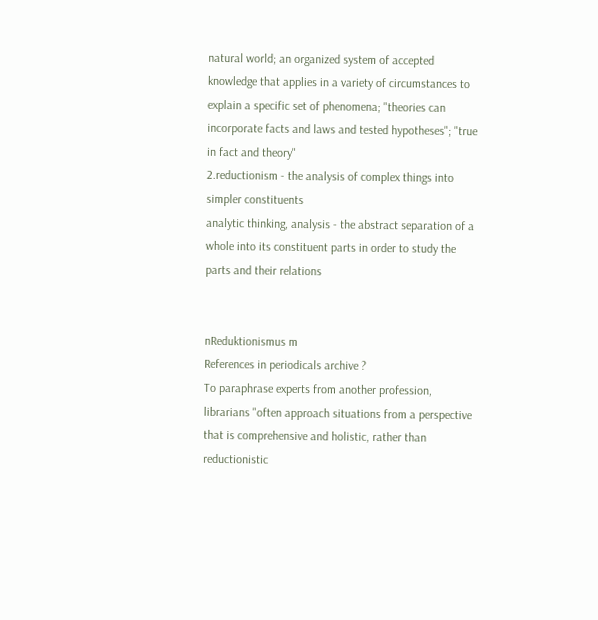natural world; an organized system of accepted knowledge that applies in a variety of circumstances to explain a specific set of phenomena; "theories can incorporate facts and laws and tested hypotheses"; "true in fact and theory"
2.reductionism - the analysis of complex things into simpler constituents
analytic thinking, analysis - the abstract separation of a whole into its constituent parts in order to study the parts and their relations


nReduktionismus m
References in periodicals archive ?
To paraphrase experts from another profession, librarians "often approach situations from a perspective that is comprehensive and holistic, rather than reductionistic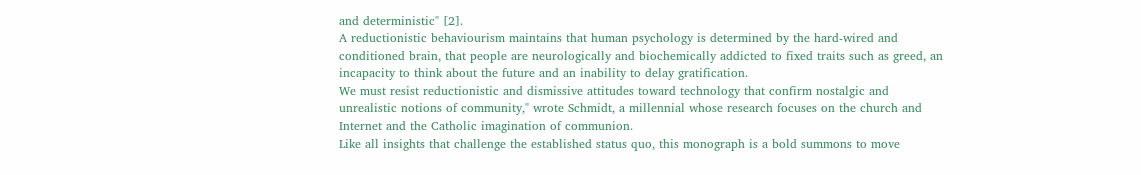and deterministic" [2].
A reductionistic behaviourism maintains that human psychology is determined by the hard-wired and conditioned brain, that people are neurologically and biochemically addicted to fixed traits such as greed, an incapacity to think about the future and an inability to delay gratification.
We must resist reductionistic and dismissive attitudes toward technology that confirm nostalgic and unrealistic notions of community," wrote Schmidt, a millennial whose research focuses on the church and Internet and the Catholic imagination of communion.
Like all insights that challenge the established status quo, this monograph is a bold summons to move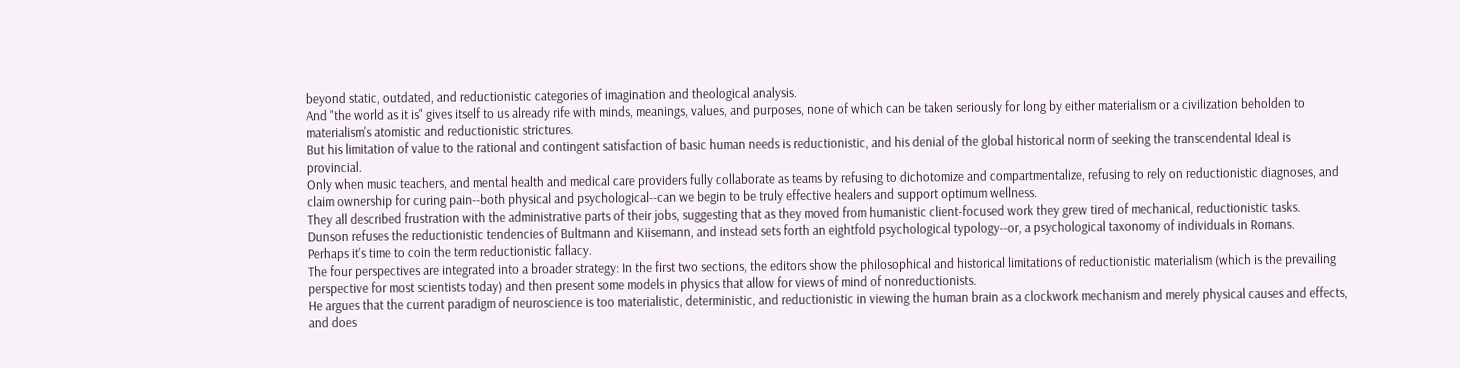beyond static, outdated, and reductionistic categories of imagination and theological analysis.
And "the world as it is" gives itself to us already rife with minds, meanings, values, and purposes, none of which can be taken seriously for long by either materialism or a civilization beholden to materialism's atomistic and reductionistic strictures.
But his limitation of value to the rational and contingent satisfaction of basic human needs is reductionistic, and his denial of the global historical norm of seeking the transcendental Ideal is provincial.
Only when music teachers, and mental health and medical care providers fully collaborate as teams by refusing to dichotomize and compartmentalize, refusing to rely on reductionistic diagnoses, and claim ownership for curing pain--both physical and psychological--can we begin to be truly effective healers and support optimum wellness.
They all described frustration with the administrative parts of their jobs, suggesting that as they moved from humanistic client-focused work they grew tired of mechanical, reductionistic tasks.
Dunson refuses the reductionistic tendencies of Bultmann and Kiisemann, and instead sets forth an eightfold psychological typology--or, a psychological taxonomy of individuals in Romans.
Perhaps it's time to coin the term reductionistic fallacy.
The four perspectives are integrated into a broader strategy: In the first two sections, the editors show the philosophical and historical limitations of reductionistic materialism (which is the prevailing perspective for most scientists today) and then present some models in physics that allow for views of mind of nonreductionists.
He argues that the current paradigm of neuroscience is too materialistic, deterministic, and reductionistic in viewing the human brain as a clockwork mechanism and merely physical causes and effects, and does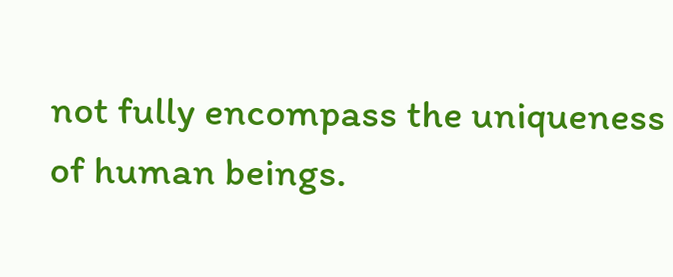not fully encompass the uniqueness of human beings.